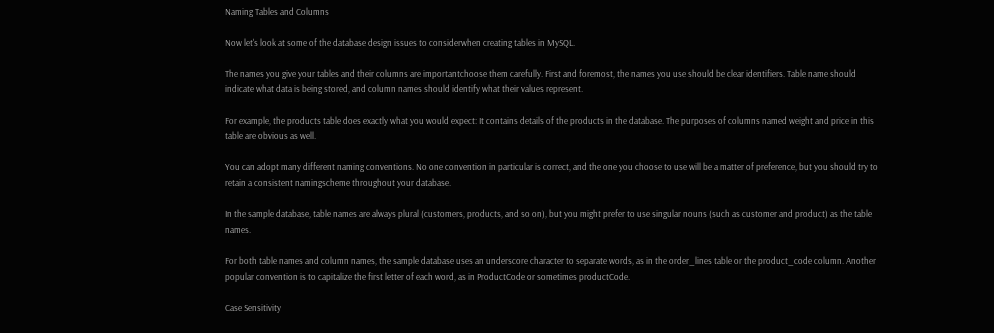Naming Tables and Columns

Now let's look at some of the database design issues to considerwhen creating tables in MySQL.

The names you give your tables and their columns are importantchoose them carefully. First and foremost, the names you use should be clear identifiers. Table name should indicate what data is being stored, and column names should identify what their values represent.

For example, the products table does exactly what you would expect: It contains details of the products in the database. The purposes of columns named weight and price in this table are obvious as well.

You can adopt many different naming conventions. No one convention in particular is correct, and the one you choose to use will be a matter of preference, but you should try to retain a consistent namingscheme throughout your database.

In the sample database, table names are always plural (customers, products, and so on), but you might prefer to use singular nouns (such as customer and product) as the table names.

For both table names and column names, the sample database uses an underscore character to separate words, as in the order_lines table or the product_code column. Another popular convention is to capitalize the first letter of each word, as in ProductCode or sometimes productCode.

Case Sensitivity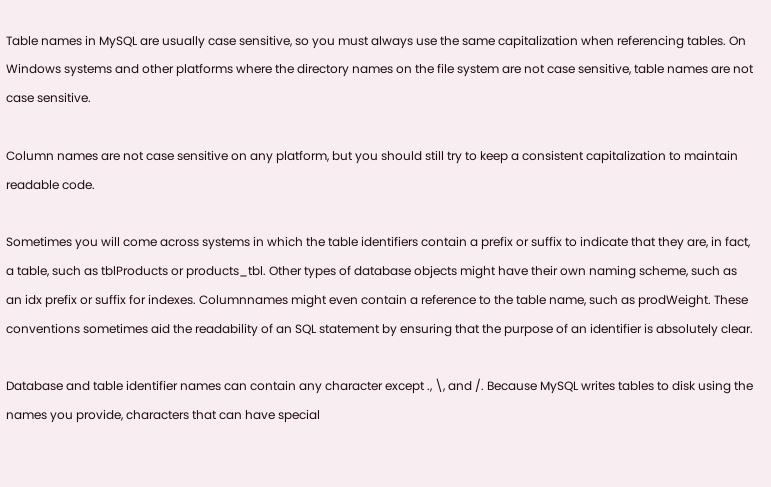Table names in MySQL are usually case sensitive, so you must always use the same capitalization when referencing tables. On Windows systems and other platforms where the directory names on the file system are not case sensitive, table names are not case sensitive.

Column names are not case sensitive on any platform, but you should still try to keep a consistent capitalization to maintain readable code.

Sometimes you will come across systems in which the table identifiers contain a prefix or suffix to indicate that they are, in fact, a table, such as tblProducts or products_tbl. Other types of database objects might have their own naming scheme, such as an idx prefix or suffix for indexes. Columnnames might even contain a reference to the table name, such as prodWeight. These conventions sometimes aid the readability of an SQL statement by ensuring that the purpose of an identifier is absolutely clear.

Database and table identifier names can contain any character except ., \, and /. Because MySQL writes tables to disk using the names you provide, characters that can have special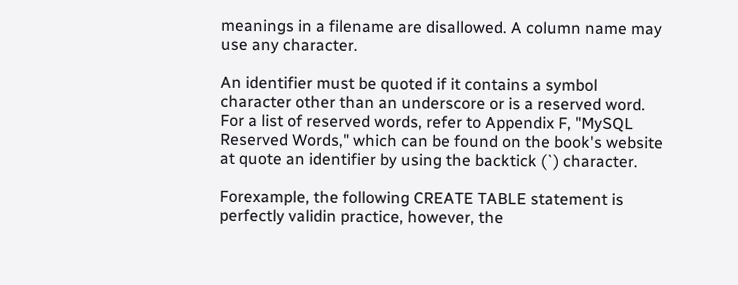meanings in a filename are disallowed. A column name may use any character.

An identifier must be quoted if it contains a symbol character other than an underscore or is a reserved word. For a list of reserved words, refer to Appendix F, "MySQL Reserved Words," which can be found on the book's website at quote an identifier by using the backtick (`) character.

Forexample, the following CREATE TABLE statement is perfectly validin practice, however, the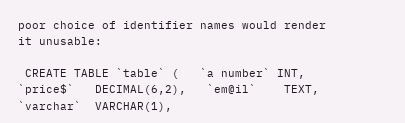poor choice of identifier names would render it unusable:

 CREATE TABLE `table` (   `a number` INT,   `price$`   DECIMAL(6,2),   `em@il`    TEXT,   `varchar`  VARCHAR(1),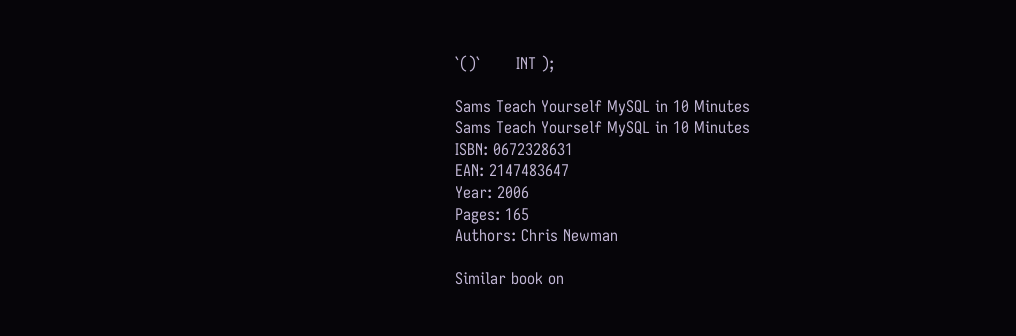`()`       INT );

Sams Teach Yourself MySQL in 10 Minutes
Sams Teach Yourself MySQL in 10 Minutes
ISBN: 0672328631
EAN: 2147483647
Year: 2006
Pages: 165
Authors: Chris Newman

Similar book on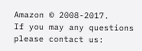Amazon © 2008-2017.
If you may any questions please contact us: